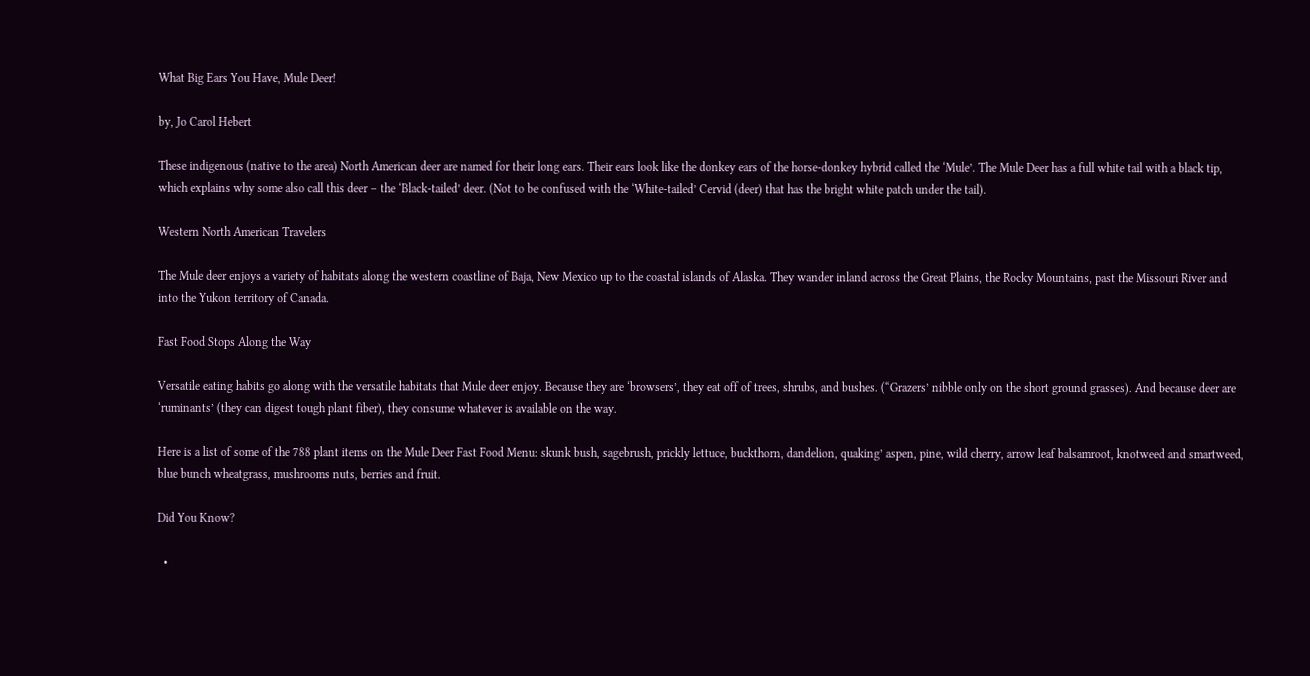What Big Ears You Have, Mule Deer!

by, Jo Carol Hebert

These indigenous (native to the area) North American deer are named for their long ears. Their ears look like the donkey ears of the horse-donkey hybrid called the ‘Mule’. The Mule Deer has a full white tail with a black tip, which explains why some also call this deer – the ‘Black-tailed’ deer. (Not to be confused with the ‘White-tailed’ Cervid (deer) that has the bright white patch under the tail).

Western North American Travelers

The Mule deer enjoys a variety of habitats along the western coastline of Baja, New Mexico up to the coastal islands of Alaska. They wander inland across the Great Plains, the Rocky Mountains, past the Missouri River and into the Yukon territory of Canada.

Fast Food Stops Along the Way

Versatile eating habits go along with the versatile habitats that Mule deer enjoy. Because they are ‘browsers’, they eat off of trees, shrubs, and bushes. (“Grazers’ nibble only on the short ground grasses). And because deer are ‘ruminants’ (they can digest tough plant fiber), they consume whatever is available on the way.

Here is a list of some of the 788 plant items on the Mule Deer Fast Food Menu: skunk bush, sagebrush, prickly lettuce, buckthorn, dandelion, quaking’ aspen, pine, wild cherry, arrow leaf balsamroot, knotweed and smartweed, blue bunch wheatgrass, mushrooms nuts, berries and fruit.

Did You Know?

  •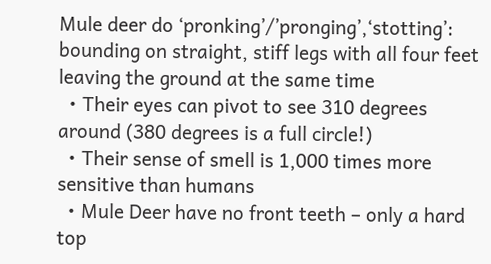Mule deer do ‘pronking’/’pronging’,‘stotting’: bounding on straight, stiff legs with all four feet leaving the ground at the same time
  • Their eyes can pivot to see 310 degrees around (380 degrees is a full circle!)
  • Their sense of smell is 1,000 times more sensitive than humans
  • Mule Deer have no front teeth – only a hard top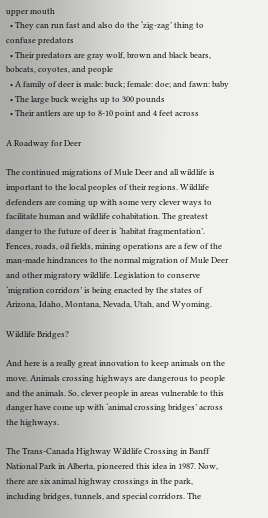upper mouth
  • They can run fast and also do the ‘zig-zag’ thing to confuse predators
  • Their predators are gray wolf, brown and black bears, bobcats, coyotes, and people
  • A family of deer is male: buck; female: doe; and fawn: baby
  • The large buck weighs up to 300 pounds
  • Their antlers are up to 8-10 point and 4 feet across

A Roadway for Deer

The continued migrations of Mule Deer and all wildlife is important to the local peoples of their regions. Wildlife defenders are coming up with some very clever ways to facilitate human and wildlife cohabitation. The greatest danger to the future of deer is ‘habitat fragmentation’. Fences, roads, oil fields, mining operations are a few of the man-made hindrances to the normal migration of Mule Deer and other migratory wildlife. Legislation to conserve ‘migration corridors’ is being enacted by the states of Arizona, Idaho, Montana, Nevada, Utah, and Wyoming.

Wildlife Bridges?

And here is a really great innovation to keep animals on the move. Animals crossing highways are dangerous to people and the animals. So, clever people in areas vulnerable to this danger have come up with ‘animal crossing bridges’ across the highways.

The Trans-Canada Highway Wildlife Crossing in Banff National Park in Alberta, pioneered this idea in 1987. Now, there are six animal highway crossings in the park, including bridges, tunnels, and special corridors. The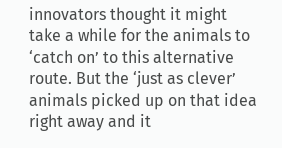innovators thought it might take a while for the animals to ‘catch on’ to this alternative route. But the ‘just as clever’ animals picked up on that idea right away and it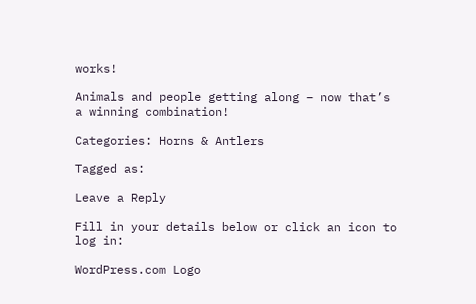works!

Animals and people getting along – now that’s a winning combination!

Categories: Horns & Antlers

Tagged as:

Leave a Reply

Fill in your details below or click an icon to log in:

WordPress.com Logo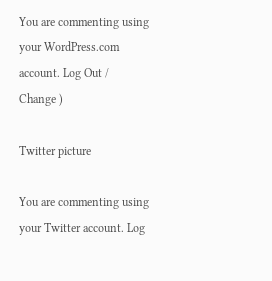You are commenting using your WordPress.com account. Log Out /  Change )

Twitter picture

You are commenting using your Twitter account. Log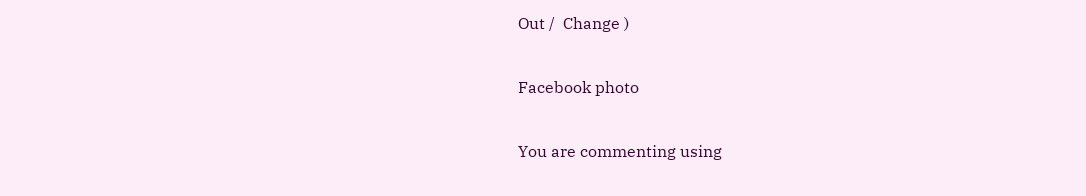Out /  Change )

Facebook photo

You are commenting using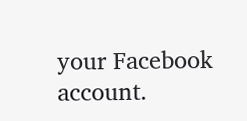your Facebook account.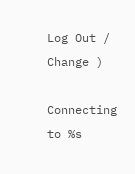Log Out /  Change )

Connecting to %s